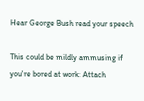Hear George Bush read your speech

This could be mildly ammusing if you're bored at work: Attach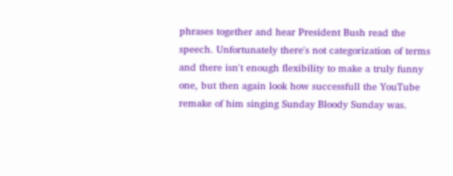phrases together and hear President Bush read the speech. Unfortunately there's not categorization of terms and there isn't enough flexibility to make a truly funny one, but then again look how successfull the YouTube remake of him singing Sunday Bloody Sunday was.